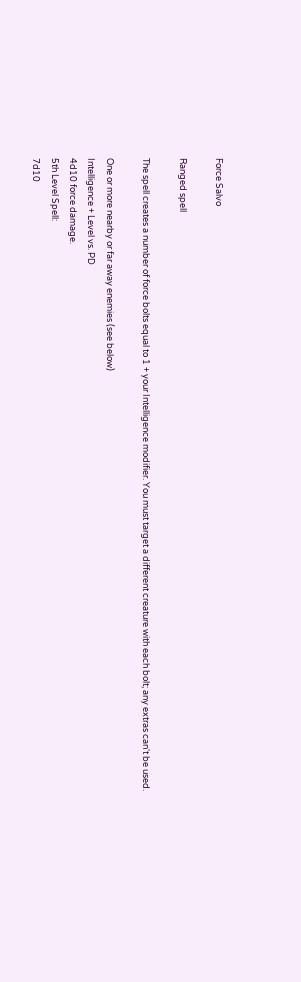Force Salvo

Ranged spell

The spell creates a number of force bolts equal to 1 + your Intelligence modifier. You must target a different creature with each bolt; any extras can't be used.

One or more nearby or far away enemies (see below)
Intelligence + Level vs. PD
4d10 force damage.
5th Level Spell:
7d10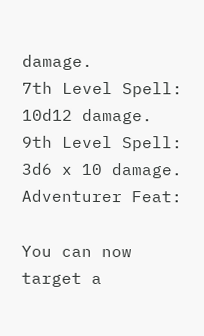damage.
7th Level Spell:
10d12 damage.
9th Level Spell:
3d6 x 10 damage.
Adventurer Feat:

You can now target a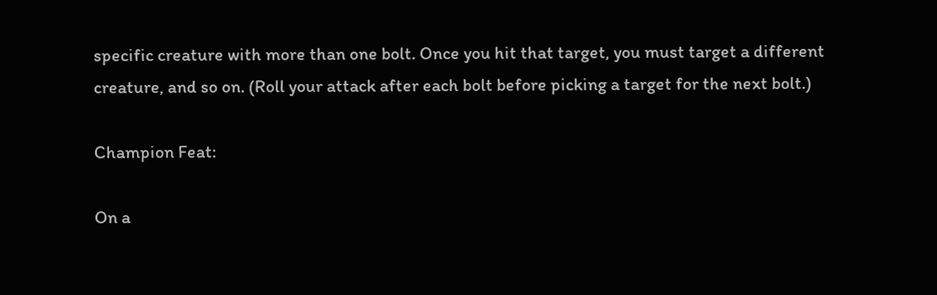specific creature with more than one bolt. Once you hit that target, you must target a different creature, and so on. (Roll your attack after each bolt before picking a target for the next bolt.)

Champion Feat:

On a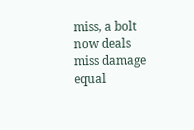miss, a bolt now deals miss damage equal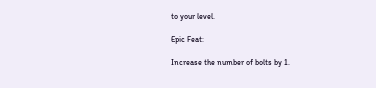to your level.

Epic Feat:

Increase the number of bolts by 1.